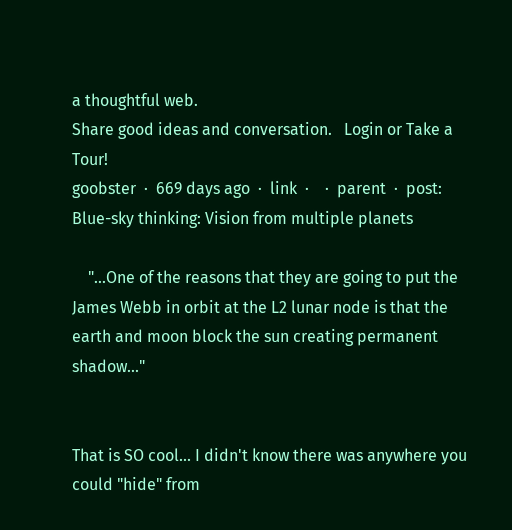a thoughtful web.
Share good ideas and conversation.   Login or Take a Tour!
goobster  ·  669 days ago  ·  link  ·    ·  parent  ·  post: Blue-sky thinking: Vision from multiple planets

    "...One of the reasons that they are going to put the James Webb in orbit at the L2 lunar node is that the earth and moon block the sun creating permanent shadow..."


That is SO cool... I didn't know there was anywhere you could "hide" from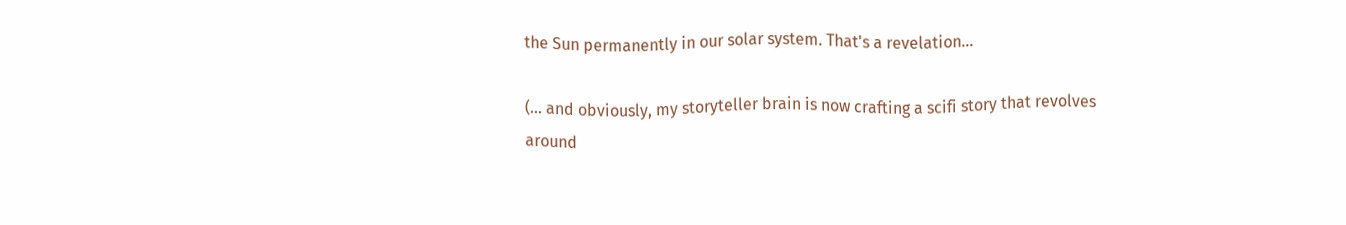the Sun permanently in our solar system. That's a revelation...

(... and obviously, my storyteller brain is now crafting a scifi story that revolves around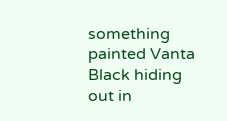something painted Vanta Black hiding out in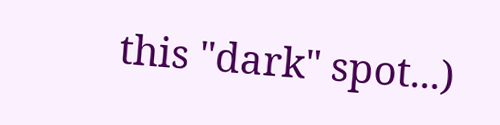this "dark" spot...)